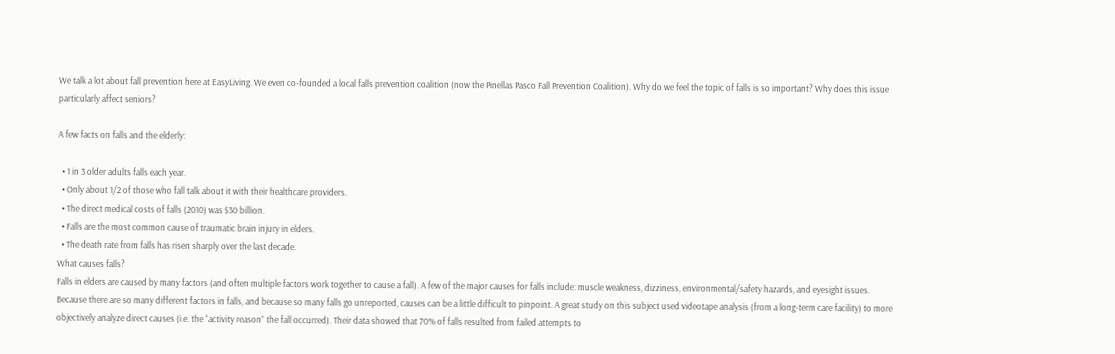We talk a lot about fall prevention here at EasyLiving. We even co-founded a local falls prevention coalition (now the Pinellas Pasco Fall Prevention Coalition). Why do we feel the topic of falls is so important? Why does this issue particularly affect seniors?

A few facts on falls and the elderly:

  • 1 in 3 older adults falls each year.
  • Only about 1/2 of those who fall talk about it with their healthcare providers.
  • The direct medical costs of falls (2010) was $30 billion.
  • Falls are the most common cause of traumatic brain injury in elders.
  • The death rate from falls has risen sharply over the last decade.
What causes falls?
Falls in elders are caused by many factors (and often multiple factors work together to cause a fall). A few of the major causes for falls include: muscle weakness, dizziness, environmental/safety hazards, and eyesight issues. Because there are so many different factors in falls, and because so many falls go unreported, causes can be a little difficult to pinpoint. A great study on this subject used videotape analysis (from a long-term care facility) to more objectively analyze direct causes (i.e. the “activity reason” the fall occurred). Their data showed that 70% of falls resulted from failed attempts to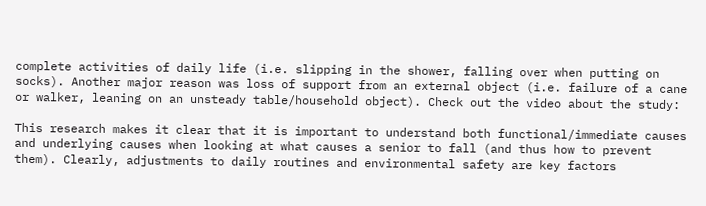complete activities of daily life (i.e. slipping in the shower, falling over when putting on socks). Another major reason was loss of support from an external object (i.e. failure of a cane or walker, leaning on an unsteady table/household object). Check out the video about the study:

This research makes it clear that it is important to understand both functional/immediate causes and underlying causes when looking at what causes a senior to fall (and thus how to prevent them). Clearly, adjustments to daily routines and environmental safety are key factors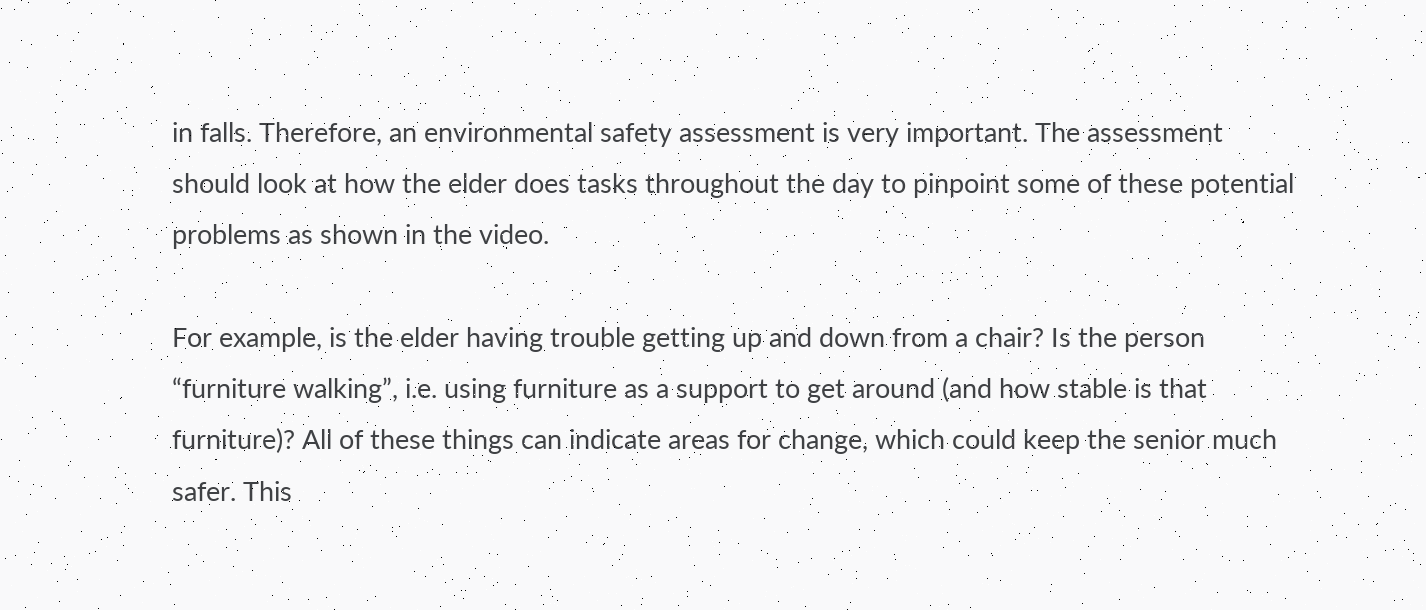in falls. Therefore, an environmental safety assessment is very important. The assessment should look at how the elder does tasks throughout the day to pinpoint some of these potential problems as shown in the video.

For example, is the elder having trouble getting up and down from a chair? Is the person “furniture walking”, i.e. using furniture as a support to get around (and how stable is that furniture)? All of these things can indicate areas for change, which could keep the senior much safer. This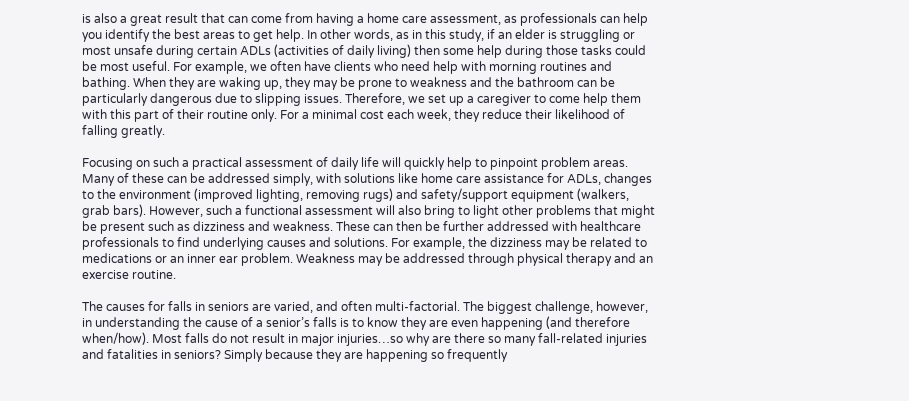is also a great result that can come from having a home care assessment, as professionals can help you identify the best areas to get help. In other words, as in this study, if an elder is struggling or most unsafe during certain ADLs (activities of daily living) then some help during those tasks could be most useful. For example, we often have clients who need help with morning routines and bathing. When they are waking up, they may be prone to weakness and the bathroom can be particularly dangerous due to slipping issues. Therefore, we set up a caregiver to come help them with this part of their routine only. For a minimal cost each week, they reduce their likelihood of falling greatly.

Focusing on such a practical assessment of daily life will quickly help to pinpoint problem areas. Many of these can be addressed simply, with solutions like home care assistance for ADLs, changes to the environment (improved lighting, removing rugs) and safety/support equipment (walkers, grab bars). However, such a functional assessment will also bring to light other problems that might be present such as dizziness and weakness. These can then be further addressed with healthcare professionals to find underlying causes and solutions. For example, the dizziness may be related to medications or an inner ear problem. Weakness may be addressed through physical therapy and an exercise routine.

The causes for falls in seniors are varied, and often multi-factorial. The biggest challenge, however, in understanding the cause of a senior’s falls is to know they are even happening (and therefore when/how). Most falls do not result in major injuries…so why are there so many fall-related injuries and fatalities in seniors? Simply because they are happening so frequently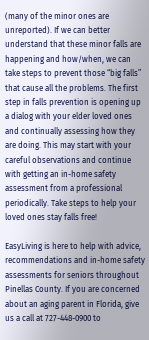(many of the minor ones are unreported). If we can better understand that these minor falls are happening and how/when, we can take steps to prevent those “big falls” that cause all the problems. The first step in falls prevention is opening up a dialog with your elder loved ones and continually assessing how they are doing. This may start with your careful observations and continue with getting an in-home safety assessment from a professional periodically. Take steps to help your loved ones stay falls free!

EasyLiving is here to help with advice, recommendations and in-home safety assessments for seniors throughout Pinellas County. If you are concerned about an aging parent in Florida, give us a call at 727-448-0900 to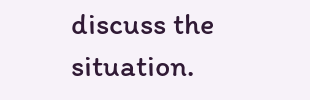discuss the situation.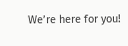We’re here for you!